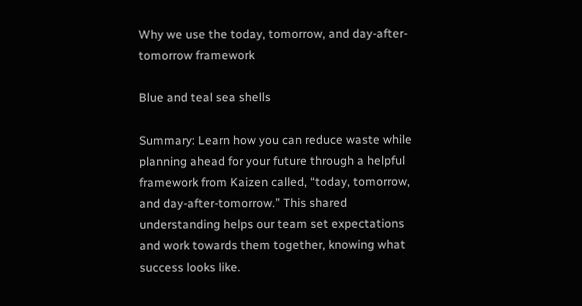Why we use the today, tomorrow, and day-after-tomorrow framework

Blue and teal sea shells

Summary: Learn how you can reduce waste while planning ahead for your future through a helpful framework from Kaizen called, “today, tomorrow, and day-after-tomorrow.” This shared understanding helps our team set expectations and work towards them together, knowing what success looks like.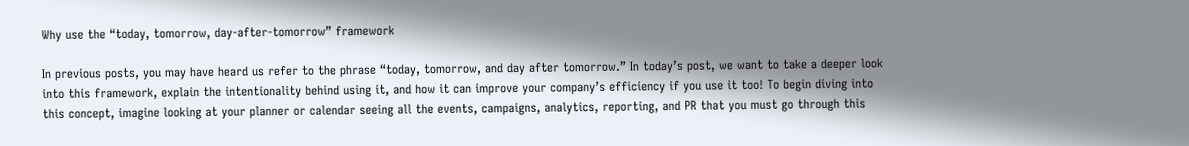Why use the “today, tomorrow, day-after-tomorrow” framework

In previous posts, you may have heard us refer to the phrase “today, tomorrow, and day after tomorrow.” In today’s post, we want to take a deeper look into this framework, explain the intentionality behind using it, and how it can improve your company’s efficiency if you use it too! To begin diving into this concept, imagine looking at your planner or calendar seeing all the events, campaigns, analytics, reporting, and PR that you must go through this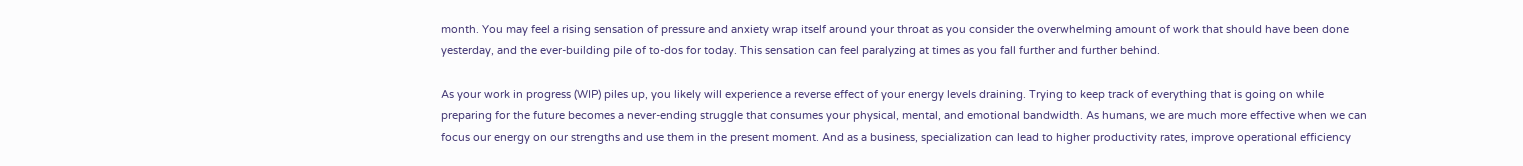month. You may feel a rising sensation of pressure and anxiety wrap itself around your throat as you consider the overwhelming amount of work that should have been done yesterday, and the ever-building pile of to-dos for today. This sensation can feel paralyzing at times as you fall further and further behind.

As your work in progress (WIP) piles up, you likely will experience a reverse effect of your energy levels draining. Trying to keep track of everything that is going on while preparing for the future becomes a never-ending struggle that consumes your physical, mental, and emotional bandwidth. As humans, we are much more effective when we can focus our energy on our strengths and use them in the present moment. And as a business, specialization can lead to higher productivity rates, improve operational efficiency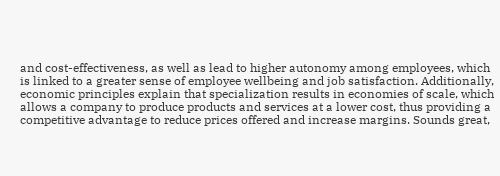and cost-effectiveness, as well as lead to higher autonomy among employees, which is linked to a greater sense of employee wellbeing and job satisfaction. Additionally, economic principles explain that specialization results in economies of scale, which allows a company to produce products and services at a lower cost, thus providing a competitive advantage to reduce prices offered and increase margins. Sounds great,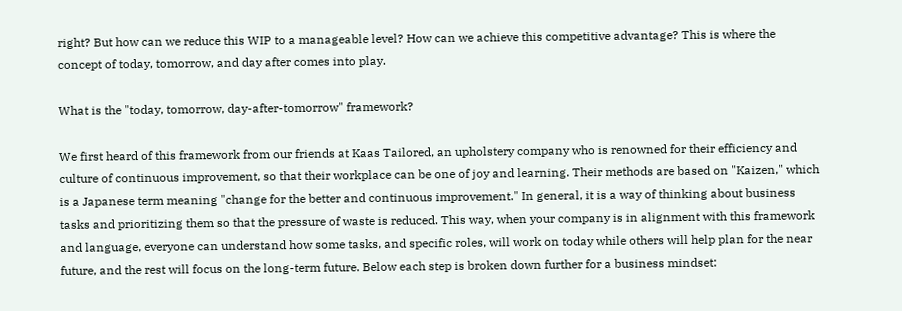right? But how can we reduce this WIP to a manageable level? How can we achieve this competitive advantage? This is where the concept of today, tomorrow, and day after comes into play.

What is the "today, tomorrow, day-after-tomorrow" framework?

We first heard of this framework from our friends at Kaas Tailored, an upholstery company who is renowned for their efficiency and culture of continuous improvement, so that their workplace can be one of joy and learning. Their methods are based on "Kaizen," which is a Japanese term meaning "change for the better and continuous improvement." In general, it is a way of thinking about business tasks and prioritizing them so that the pressure of waste is reduced. This way, when your company is in alignment with this framework and language, everyone can understand how some tasks, and specific roles, will work on today while others will help plan for the near future, and the rest will focus on the long-term future. Below each step is broken down further for a business mindset: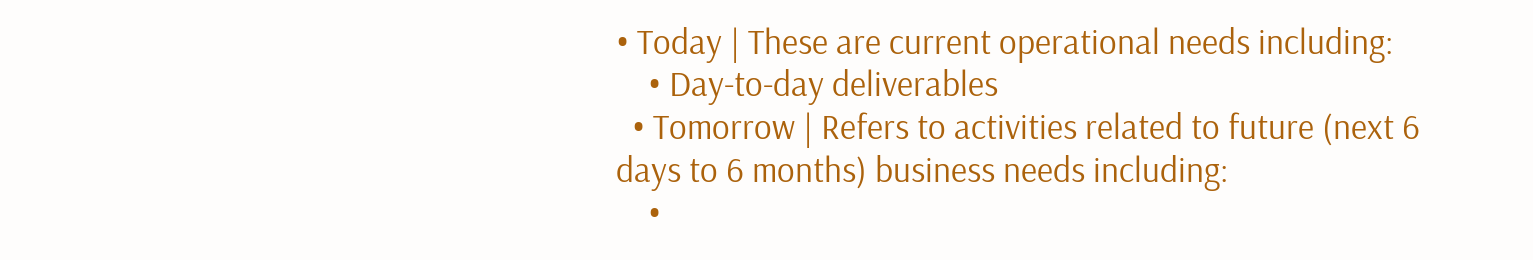• Today | These are current operational needs including:
    • Day-to-day deliverables
  • Tomorrow | Refers to activities related to future (next 6 days to 6 months) business needs including:
    •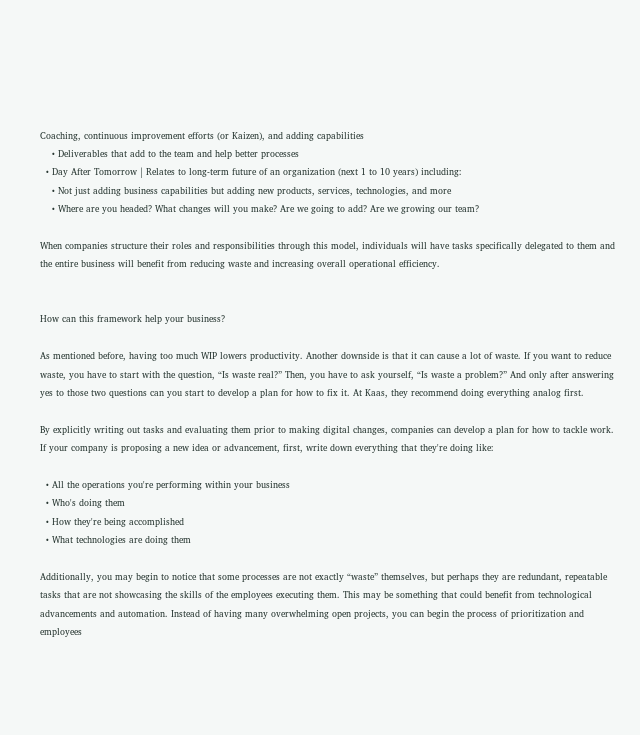Coaching, continuous improvement efforts (or Kaizen), and adding capabilities
    • Deliverables that add to the team and help better processes
  • Day After Tomorrow | Relates to long-term future of an organization (next 1 to 10 years) including:
    • Not just adding business capabilities but adding new products, services, technologies, and more
    • Where are you headed? What changes will you make? Are we going to add? Are we growing our team?

When companies structure their roles and responsibilities through this model, individuals will have tasks specifically delegated to them and the entire business will benefit from reducing waste and increasing overall operational efficiency.


How can this framework help your business?

As mentioned before, having too much WIP lowers productivity. Another downside is that it can cause a lot of waste. If you want to reduce waste, you have to start with the question, “Is waste real?” Then, you have to ask yourself, “Is waste a problem?” And only after answering yes to those two questions can you start to develop a plan for how to fix it. At Kaas, they recommend doing everything analog first.

By explicitly writing out tasks and evaluating them prior to making digital changes, companies can develop a plan for how to tackle work. If your company is proposing a new idea or advancement, first, write down everything that they're doing like:

  • All the operations you're performing within your business
  • Who's doing them
  • How they're being accomplished
  • What technologies are doing them

Additionally, you may begin to notice that some processes are not exactly “waste” themselves, but perhaps they are redundant, repeatable tasks that are not showcasing the skills of the employees executing them. This may be something that could benefit from technological advancements and automation. Instead of having many overwhelming open projects, you can begin the process of prioritization and employees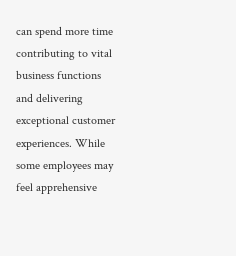can spend more time contributing to vital business functions and delivering exceptional customer experiences. While some employees may feel apprehensive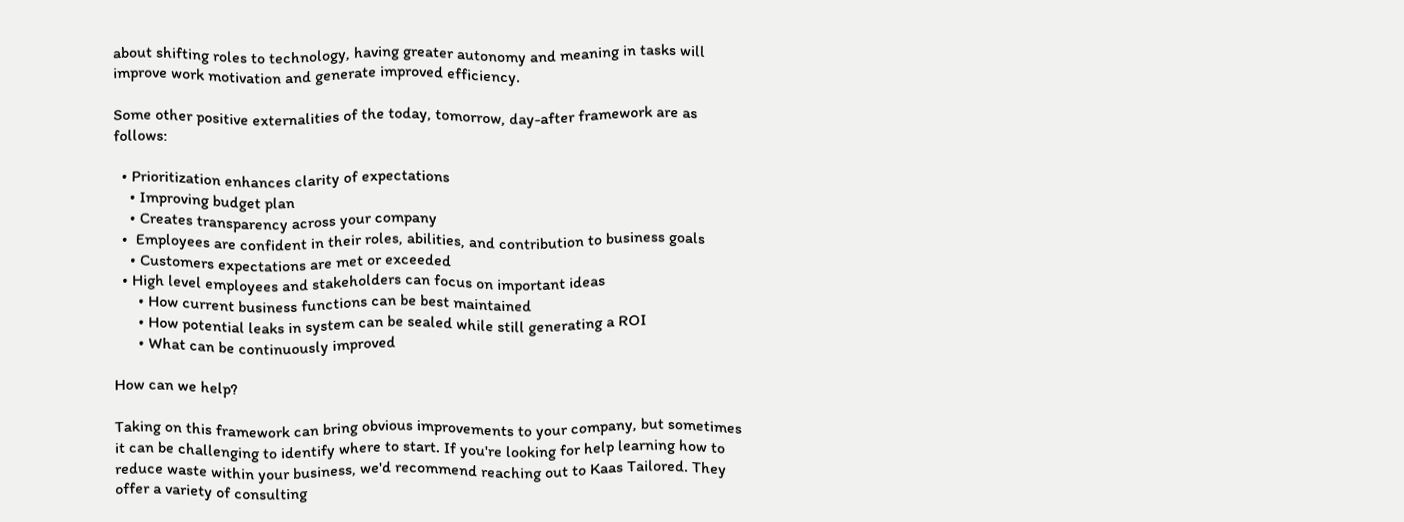about shifting roles to technology, having greater autonomy and meaning in tasks will improve work motivation and generate improved efficiency.

Some other positive externalities of the today, tomorrow, day-after framework are as follows:

  • Prioritization enhances clarity of expectations
    • Improving budget plan
    • Creates transparency across your company
  •  Employees are confident in their roles, abilities, and contribution to business goals
    • Customers expectations are met or exceeded
  • High level employees and stakeholders can focus on important ideas
      • How current business functions can be best maintained
      • How potential leaks in system can be sealed while still generating a ROI
      • What can be continuously improved

How can we help?

Taking on this framework can bring obvious improvements to your company, but sometimes it can be challenging to identify where to start. If you're looking for help learning how to reduce waste within your business, we'd recommend reaching out to Kaas Tailored. They offer a variety of consulting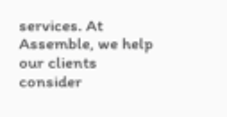services. At Assemble, we help our clients consider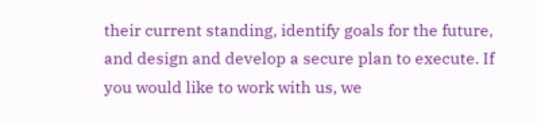their current standing, identify goals for the future, and design and develop a secure plan to execute. If you would like to work with us, we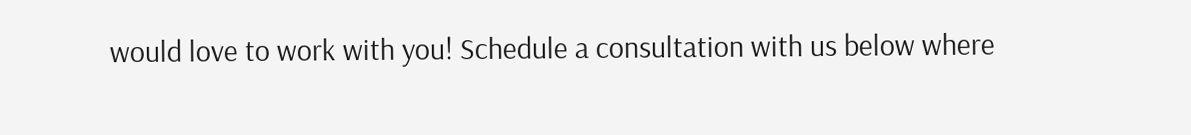would love to work with you! Schedule a consultation with us below where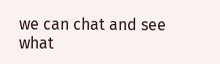we can chat and see what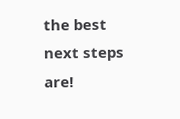the best next steps are!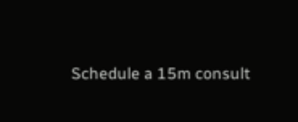Schedule a 15m consult